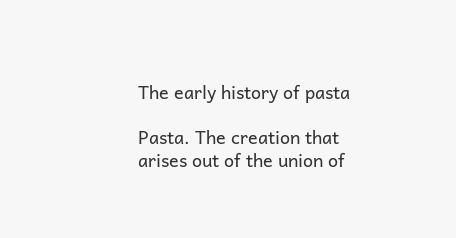The early history of pasta

Pasta. The creation that arises out of the union of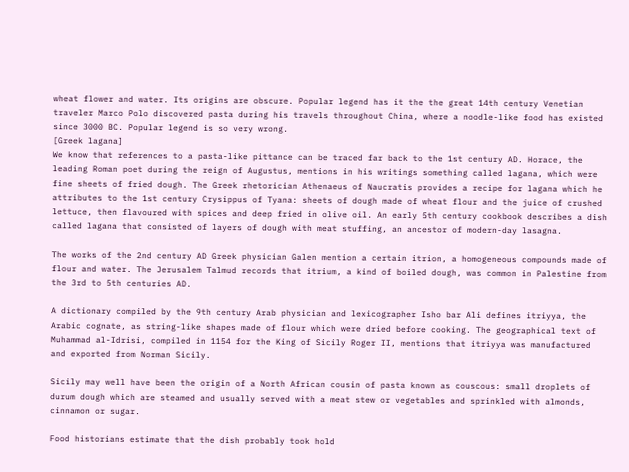wheat flower and water. Its origins are obscure. Popular legend has it the the great 14th century Venetian traveler Marco Polo discovered pasta during his travels throughout China, where a noodle-like food has existed since 3000 BC. Popular legend is so very wrong.
[Greek lagana]
We know that references to a pasta-like pittance can be traced far back to the 1st century AD. Horace, the leading Roman poet during the reign of Augustus, mentions in his writings something called lagana, which were fine sheets of fried dough. The Greek rhetorician Athenaeus of Naucratis provides a recipe for lagana which he attributes to the 1st century Crysippus of Tyana: sheets of dough made of wheat flour and the juice of crushed lettuce, then flavoured with spices and deep fried in olive oil. An early 5th century cookbook describes a dish called lagana that consisted of layers of dough with meat stuffing, an ancestor of modern-day lasagna.

The works of the 2nd century AD Greek physician Galen mention a certain itrion, a homogeneous compounds made of flour and water. The Jerusalem Talmud records that itrium, a kind of boiled dough, was common in Palestine from the 3rd to 5th centuries AD.

A dictionary compiled by the 9th century Arab physician and lexicographer Isho bar Ali defines itriyya, the Arabic cognate, as string-like shapes made of flour which were dried before cooking. The geographical text of Muhammad al-Idrisi, compiled in 1154 for the King of Sicily Roger II, mentions that itriyya was manufactured and exported from Norman Sicily.

Sicily may well have been the origin of a North African cousin of pasta known as couscous: small droplets of durum dough which are steamed and usually served with a meat stew or vegetables and sprinkled with almonds, cinnamon or sugar.

Food historians estimate that the dish probably took hold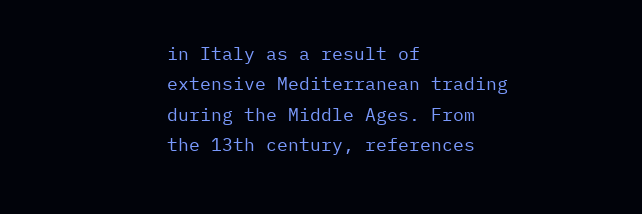in Italy as a result of extensive Mediterranean trading during the Middle Ages. From the 13th century, references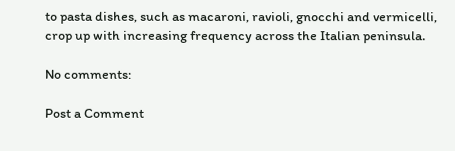to pasta dishes, such as macaroni, ravioli, gnocchi and vermicelli, crop up with increasing frequency across the Italian peninsula.

No comments:

Post a Comment